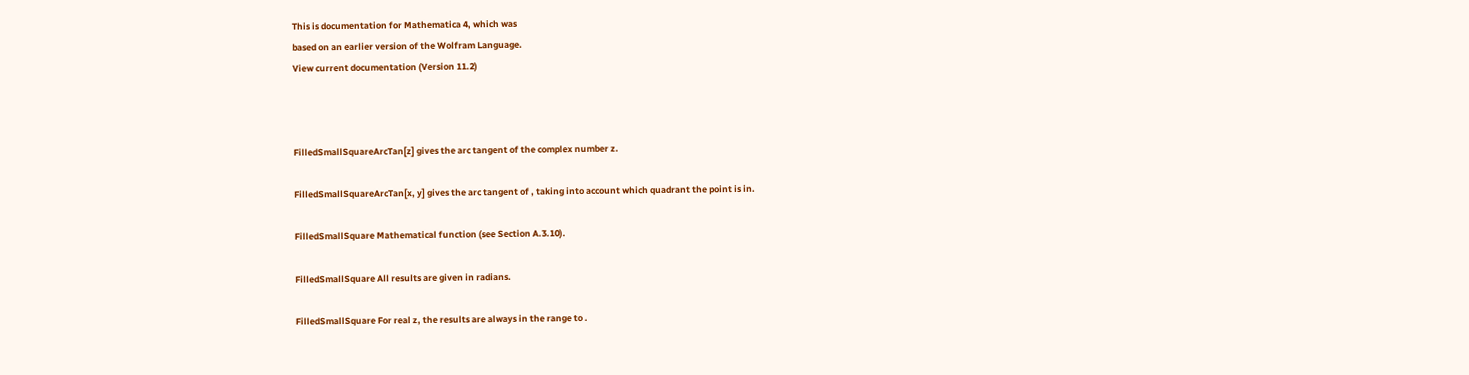This is documentation for Mathematica 4, which was
based on an earlier version of the Wolfram Language.
View current documentation (Version 11.2)



FilledSmallSquareArcTan[z] gives the arc tangent of the complex number z.

FilledSmallSquareArcTan[x, y] gives the arc tangent of , taking into account which quadrant the point is in.

FilledSmallSquare Mathematical function (see Section A.3.10).

FilledSmallSquare All results are given in radians.

FilledSmallSquare For real z, the results are always in the range to .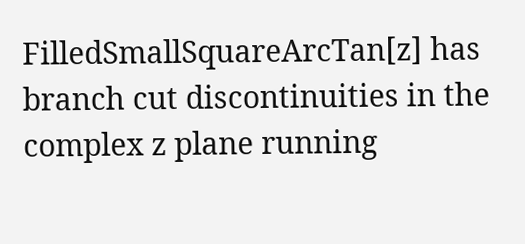FilledSmallSquareArcTan[z] has branch cut discontinuities in the complex z plane running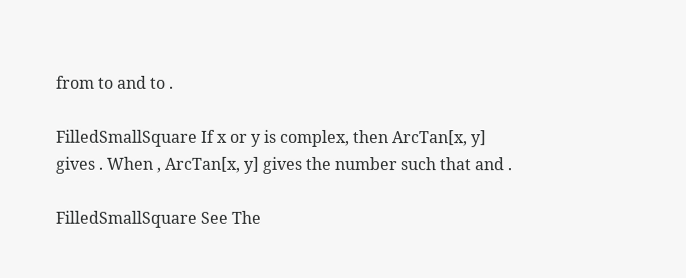from to and to .

FilledSmallSquare If x or y is complex, then ArcTan[x, y] gives . When , ArcTan[x, y] gives the number such that and .

FilledSmallSquare See The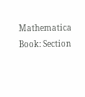Mathematica Book: Section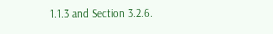1.1.3 and Section 3.2.6.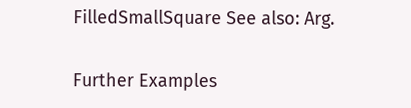FilledSmallSquare See also: Arg.

Further Examples